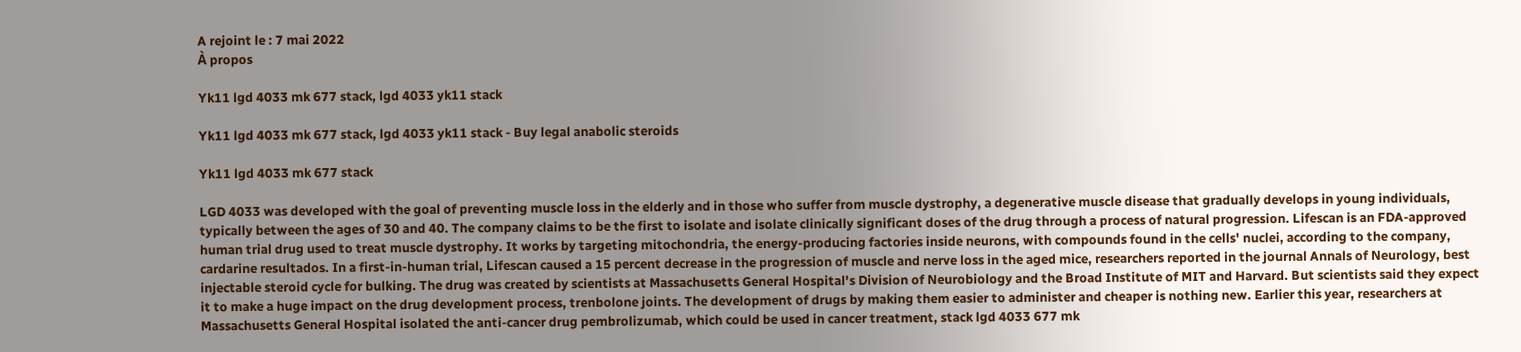A rejoint le : 7 mai 2022
À propos

Yk11 lgd 4033 mk 677 stack, lgd 4033 yk11 stack

Yk11 lgd 4033 mk 677 stack, lgd 4033 yk11 stack - Buy legal anabolic steroids

Yk11 lgd 4033 mk 677 stack

LGD 4033 was developed with the goal of preventing muscle loss in the elderly and in those who suffer from muscle dystrophy, a degenerative muscle disease that gradually develops in young individuals, typically between the ages of 30 and 40. The company claims to be the first to isolate and isolate clinically significant doses of the drug through a process of natural progression. Lifescan is an FDA-approved human trial drug used to treat muscle dystrophy. It works by targeting mitochondria, the energy-producing factories inside neurons, with compounds found in the cells' nuclei, according to the company, cardarine resultados. In a first-in-human trial, Lifescan caused a 15 percent decrease in the progression of muscle and nerve loss in the aged mice, researchers reported in the journal Annals of Neurology, best injectable steroid cycle for bulking. The drug was created by scientists at Massachusetts General Hospital's Division of Neurobiology and the Broad Institute of MIT and Harvard. But scientists said they expect it to make a huge impact on the drug development process, trenbolone joints. The development of drugs by making them easier to administer and cheaper is nothing new. Earlier this year, researchers at Massachusetts General Hospital isolated the anti-cancer drug pembrolizumab, which could be used in cancer treatment, stack lgd 4033 677 mk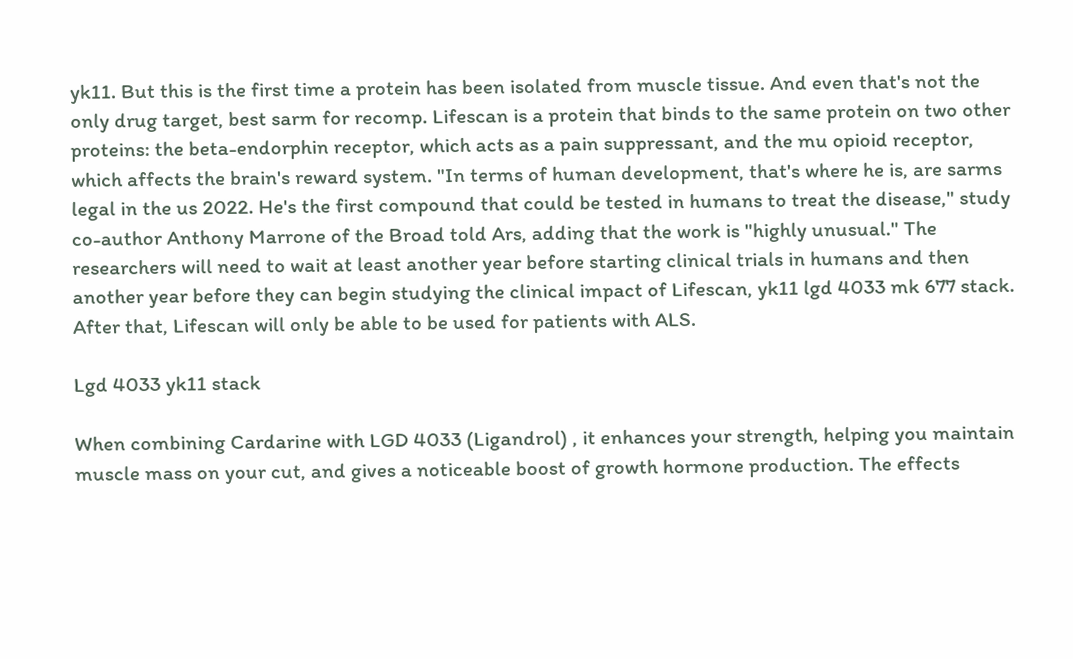yk11. But this is the first time a protein has been isolated from muscle tissue. And even that's not the only drug target, best sarm for recomp. Lifescan is a protein that binds to the same protein on two other proteins: the beta-endorphin receptor, which acts as a pain suppressant, and the mu opioid receptor, which affects the brain's reward system. "In terms of human development, that's where he is, are sarms legal in the us 2022. He's the first compound that could be tested in humans to treat the disease," study co-author Anthony Marrone of the Broad told Ars, adding that the work is "highly unusual." The researchers will need to wait at least another year before starting clinical trials in humans and then another year before they can begin studying the clinical impact of Lifescan, yk11 lgd 4033 mk 677 stack. After that, Lifescan will only be able to be used for patients with ALS.

Lgd 4033 yk11 stack

When combining Cardarine with LGD 4033 (Ligandrol) , it enhances your strength, helping you maintain muscle mass on your cut, and gives a noticeable boost of growth hormone production. The effects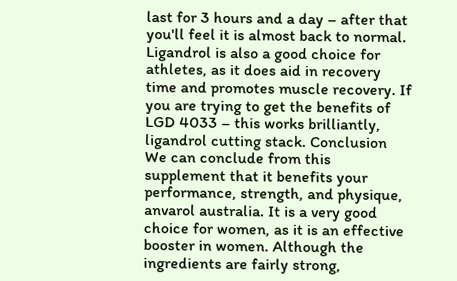last for 3 hours and a day – after that you'll feel it is almost back to normal. Ligandrol is also a good choice for athletes, as it does aid in recovery time and promotes muscle recovery. If you are trying to get the benefits of LGD 4033 – this works brilliantly, ligandrol cutting stack. Conclusion We can conclude from this supplement that it benefits your performance, strength, and physique, anvarol australia. It is a very good choice for women, as it is an effective booster in women. Although the ingredients are fairly strong,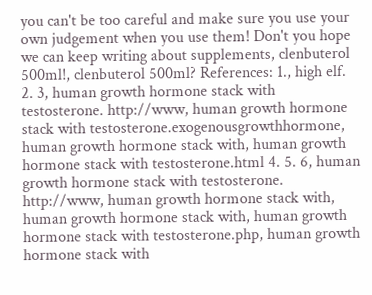you can't be too careful and make sure you use your own judgement when you use them! Don't you hope we can keep writing about supplements, clenbuterol 500ml!, clenbuterol 500ml? References: 1., high elf. 2. 3, human growth hormone stack with testosterone. http://www, human growth hormone stack with testosterone.exogenousgrowthhormone, human growth hormone stack with, human growth hormone stack with testosterone.html 4. 5. 6, human growth hormone stack with testosterone. http://www, human growth hormone stack with, human growth hormone stack with, human growth hormone stack with testosterone.php, human growth hormone stack with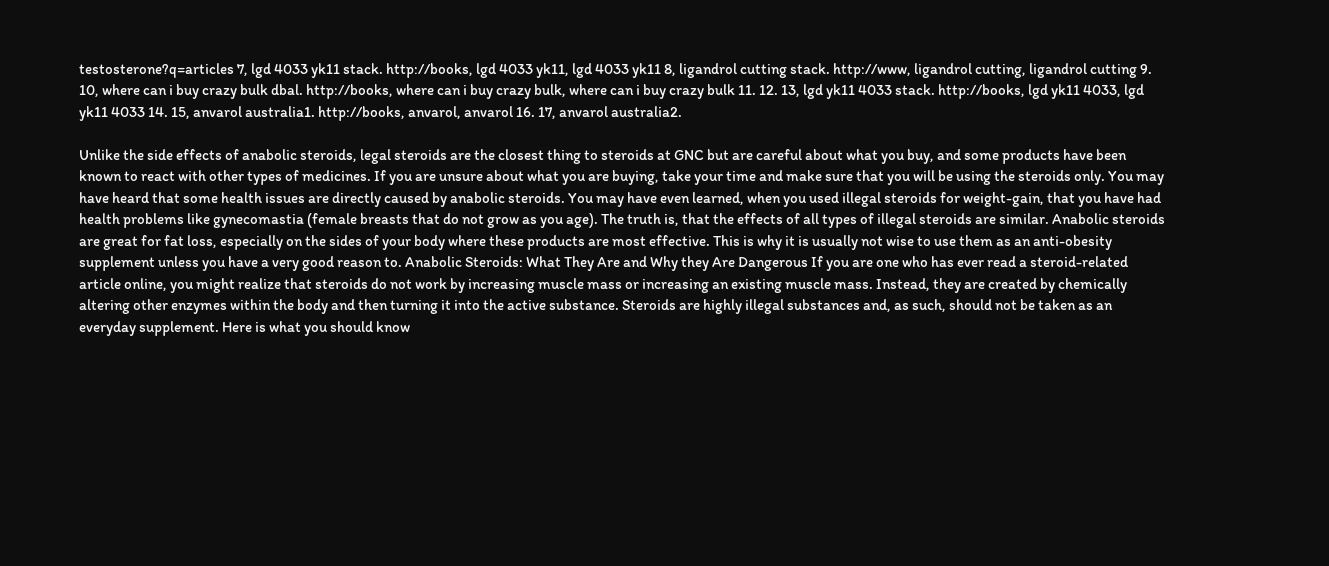testosterone?q=articles 7, lgd 4033 yk11 stack. http://books, lgd 4033 yk11, lgd 4033 yk11 8, ligandrol cutting stack. http://www, ligandrol cutting, ligandrol cutting 9. 10, where can i buy crazy bulk dbal. http://books, where can i buy crazy bulk, where can i buy crazy bulk 11. 12. 13, lgd yk11 4033 stack. http://books, lgd yk11 4033, lgd yk11 4033 14. 15, anvarol australia1. http://books, anvarol, anvarol 16. 17, anvarol australia2.

Unlike the side effects of anabolic steroids, legal steroids are the closest thing to steroids at GNC but are careful about what you buy, and some products have been known to react with other types of medicines. If you are unsure about what you are buying, take your time and make sure that you will be using the steroids only. You may have heard that some health issues are directly caused by anabolic steroids. You may have even learned, when you used illegal steroids for weight-gain, that you have had health problems like gynecomastia (female breasts that do not grow as you age). The truth is, that the effects of all types of illegal steroids are similar. Anabolic steroids are great for fat loss, especially on the sides of your body where these products are most effective. This is why it is usually not wise to use them as an anti-obesity supplement unless you have a very good reason to. Anabolic Steroids: What They Are and Why they Are Dangerous If you are one who has ever read a steroid-related article online, you might realize that steroids do not work by increasing muscle mass or increasing an existing muscle mass. Instead, they are created by chemically altering other enzymes within the body and then turning it into the active substance. Steroids are highly illegal substances and, as such, should not be taken as an everyday supplement. Here is what you should know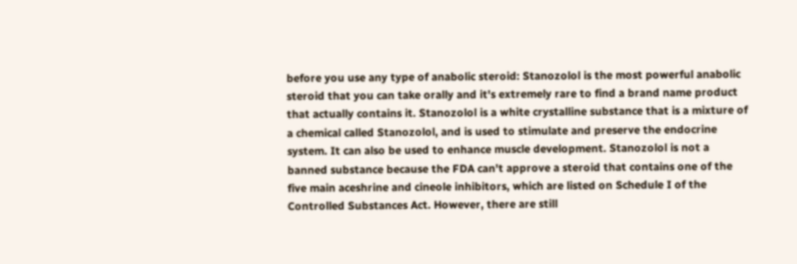before you use any type of anabolic steroid: Stanozolol is the most powerful anabolic steroid that you can take orally and it's extremely rare to find a brand name product that actually contains it. Stanozolol is a white crystalline substance that is a mixture of a chemical called Stanozolol, and is used to stimulate and preserve the endocrine system. It can also be used to enhance muscle development. Stanozolol is not a banned substance because the FDA can't approve a steroid that contains one of the five main aceshrine and cineole inhibitors, which are listed on Schedule I of the Controlled Substances Act. However, there are still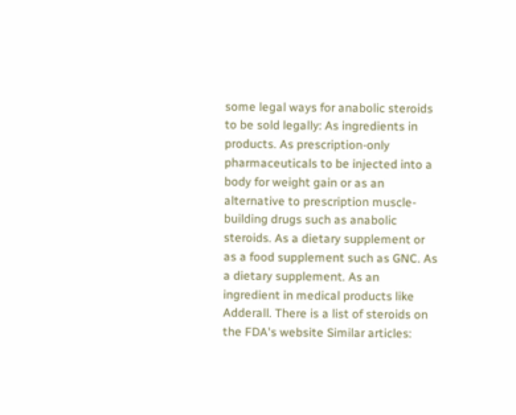some legal ways for anabolic steroids to be sold legally: As ingredients in products. As prescription-only pharmaceuticals to be injected into a body for weight gain or as an alternative to prescription muscle-building drugs such as anabolic steroids. As a dietary supplement or as a food supplement such as GNC. As a dietary supplement. As an ingredient in medical products like Adderall. There is a list of steroids on the FDA's website Similar articles: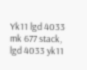Yk11 lgd 4033 mk 677 stack, lgd 4033 yk11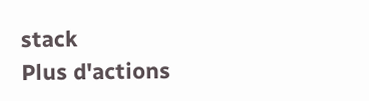stack
Plus d'actions